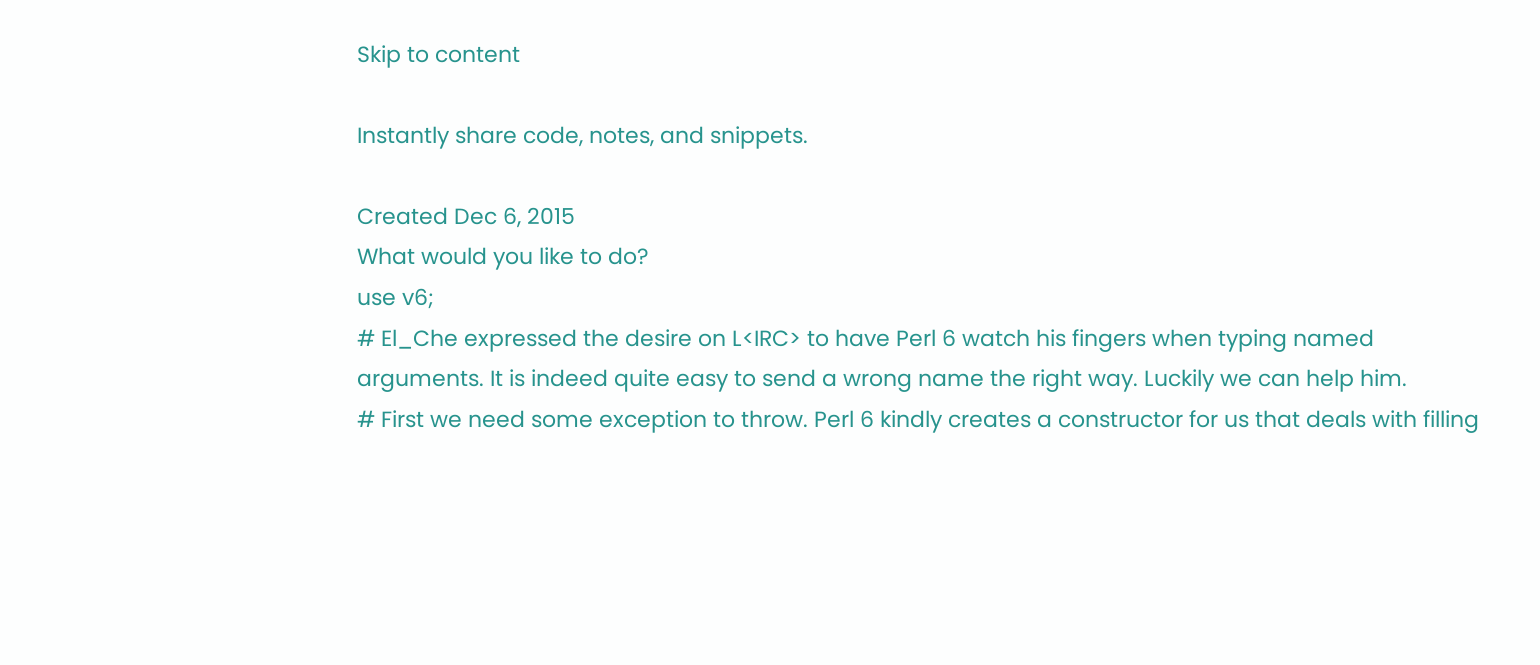Skip to content

Instantly share code, notes, and snippets.

Created Dec 6, 2015
What would you like to do?
use v6;
# El_Che expressed the desire on L<IRC> to have Perl 6 watch his fingers when typing named arguments. It is indeed quite easy to send a wrong name the right way. Luckily we can help him.
# First we need some exception to throw. Perl 6 kindly creates a constructor for us that deals with filling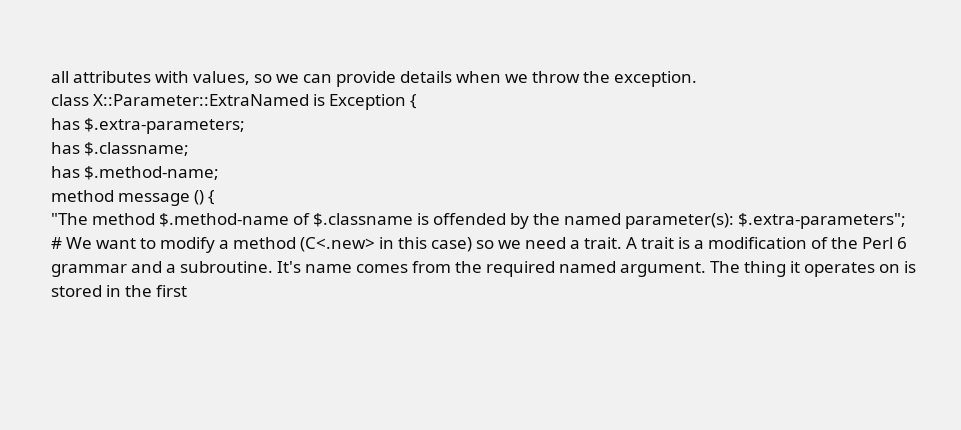all attributes with values, so we can provide details when we throw the exception.
class X::Parameter::ExtraNamed is Exception {
has $.extra-parameters;
has $.classname;
has $.method-name;
method message () {
"The method $.method-name of $.classname is offended by the named parameter(s): $.extra-parameters";
# We want to modify a method (C<.new> in this case) so we need a trait. A trait is a modification of the Perl 6 grammar and a subroutine. It's name comes from the required named argument. The thing it operates on is stored in the first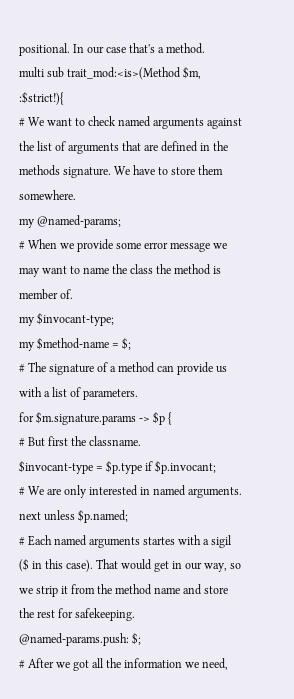positional. In our case that's a method.
multi sub trait_mod:<is>(Method $m, :$strict!){
# We want to check named arguments against the list of arguments that are defined in the methods signature. We have to store them somewhere.
my @named-params;
# When we provide some error message we may want to name the class the method is member of.
my $invocant-type;
my $method-name = $;
# The signature of a method can provide us with a list of parameters.
for $m.signature.params -> $p {
# But first the classname.
$invocant-type = $p.type if $p.invocant;
# We are only interested in named arguments.
next unless $p.named;
# Each named arguments startes with a sigil ($ in this case). That would get in our way, so we strip it from the method name and store the rest for safekeeping.
@named-params.push: $;
# After we got all the information we need,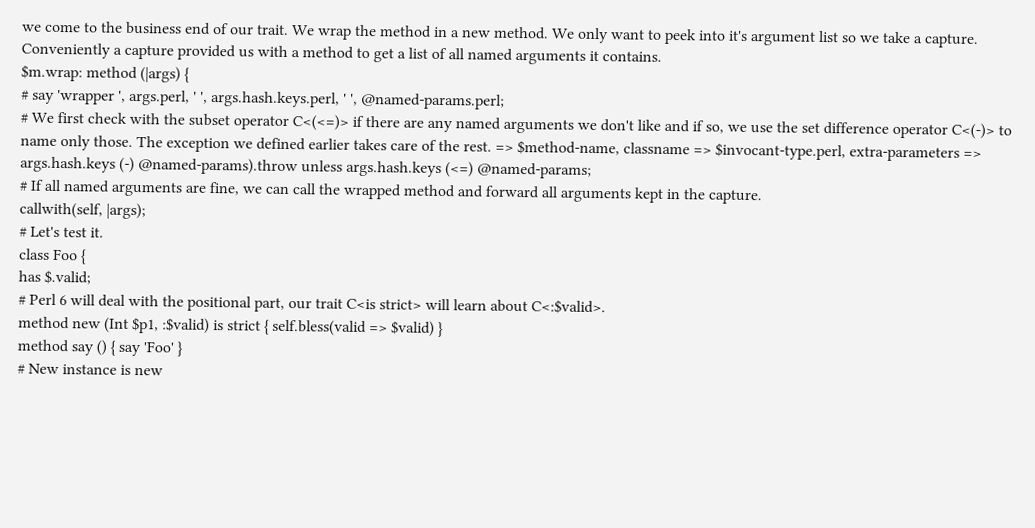we come to the business end of our trait. We wrap the method in a new method. We only want to peek into it's argument list so we take a capture. Conveniently a capture provided us with a method to get a list of all named arguments it contains.
$m.wrap: method (|args) {
# say 'wrapper ', args.perl, ' ', args.hash.keys.perl, ' ', @named-params.perl;
# We first check with the subset operator C<(<=)> if there are any named arguments we don't like and if so, we use the set difference operator C<(-)> to name only those. The exception we defined earlier takes care of the rest. => $method-name, classname => $invocant-type.perl, extra-parameters => args.hash.keys (-) @named-params).throw unless args.hash.keys (<=) @named-params;
# If all named arguments are fine, we can call the wrapped method and forward all arguments kept in the capture.
callwith(self, |args);
# Let's test it.
class Foo {
has $.valid;
# Perl 6 will deal with the positional part, our trait C<is strict> will learn about C<:$valid>.
method new (Int $p1, :$valid) is strict { self.bless(valid => $valid) }
method say () { say 'Foo' }
# New instance is new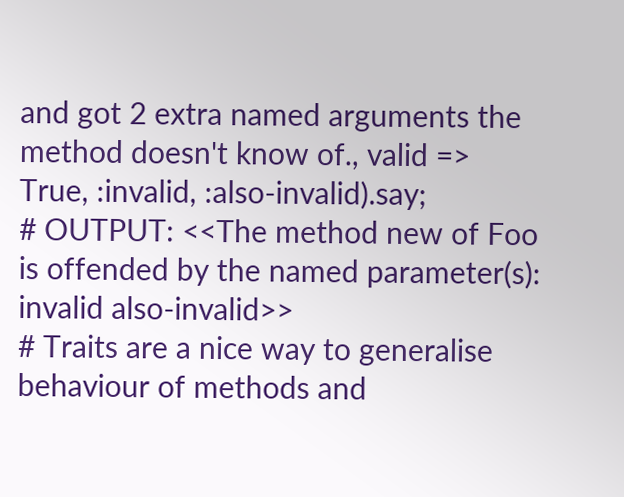and got 2 extra named arguments the method doesn't know of., valid => True, :invalid, :also-invalid).say;
# OUTPUT: <<The method new of Foo is offended by the named parameter(s): invalid also-invalid>>
# Traits are a nice way to generalise behaviour of methods and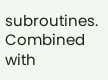subroutines. Combined with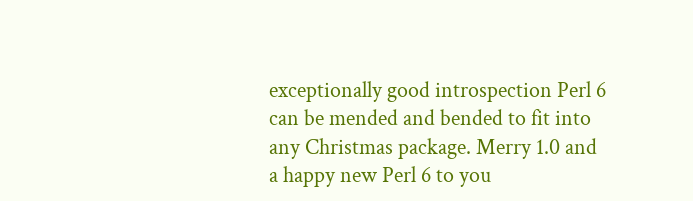exceptionally good introspection Perl 6 can be mended and bended to fit into any Christmas package. Merry 1.0 and a happy new Perl 6 to you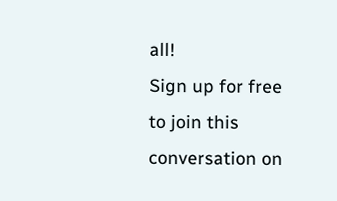all!
Sign up for free to join this conversation on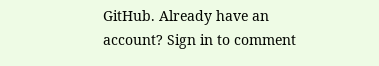GitHub. Already have an account? Sign in to comment